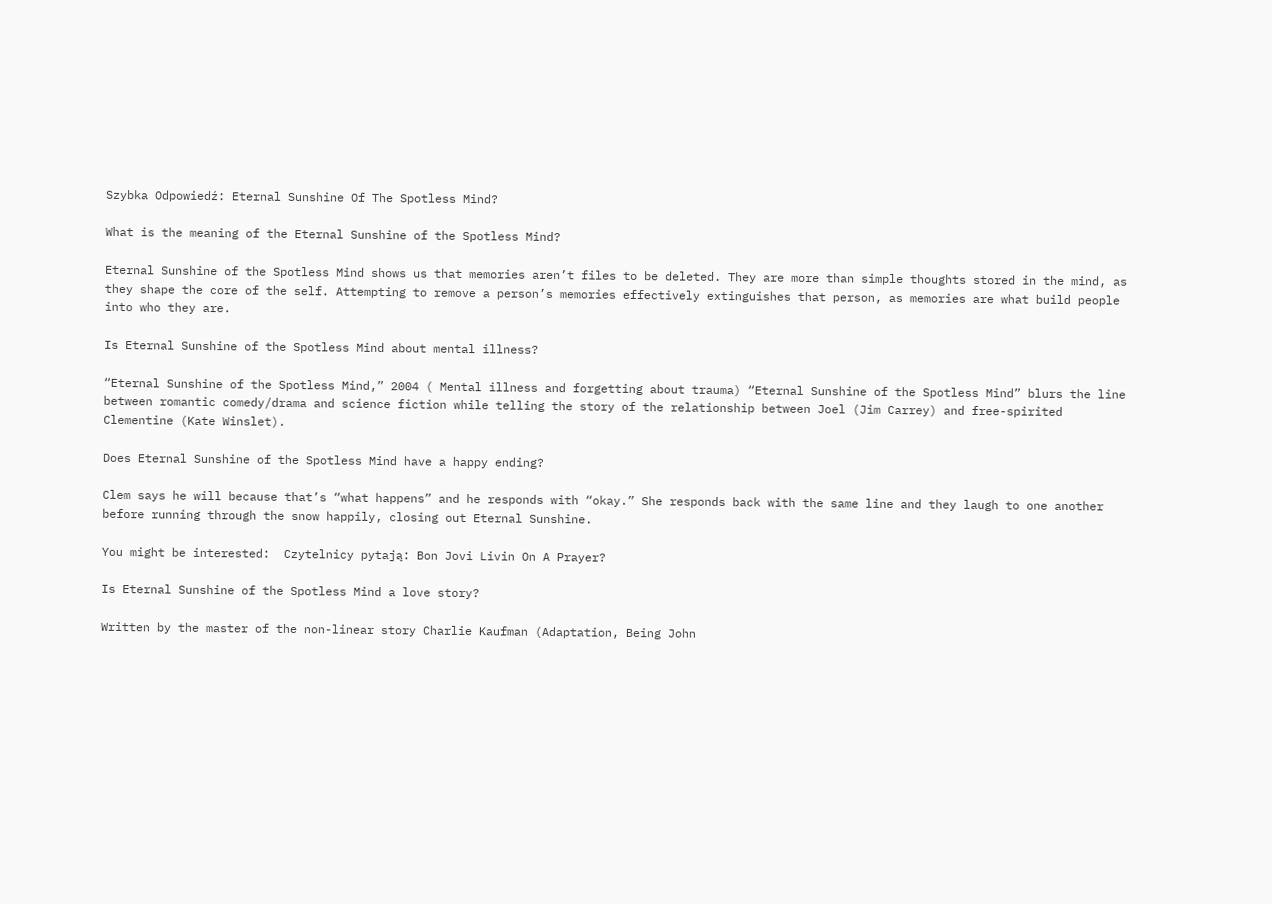Szybka Odpowiedź: Eternal Sunshine Of The Spotless Mind?

What is the meaning of the Eternal Sunshine of the Spotless Mind?

Eternal Sunshine of the Spotless Mind shows us that memories aren’t files to be deleted. They are more than simple thoughts stored in the mind, as they shape the core of the self. Attempting to remove a person’s memories effectively extinguishes that person, as memories are what build people into who they are.

Is Eternal Sunshine of the Spotless Mind about mental illness?

“Eternal Sunshine of the Spotless Mind,” 2004 ( Mental illness and forgetting about trauma) “Eternal Sunshine of the Spotless Mind” blurs the line between romantic comedy/drama and science fiction while telling the story of the relationship between Joel (Jim Carrey) and free-spirited Clementine (Kate Winslet).

Does Eternal Sunshine of the Spotless Mind have a happy ending?

Clem says he will because that’s “what happens” and he responds with “okay.” She responds back with the same line and they laugh to one another before running through the snow happily, closing out Eternal Sunshine.

You might be interested:  Czytelnicy pytają: Bon Jovi Livin On A Prayer?

Is Eternal Sunshine of the Spotless Mind a love story?

Written by the master of the non-linear story Charlie Kaufman (Adaptation, Being John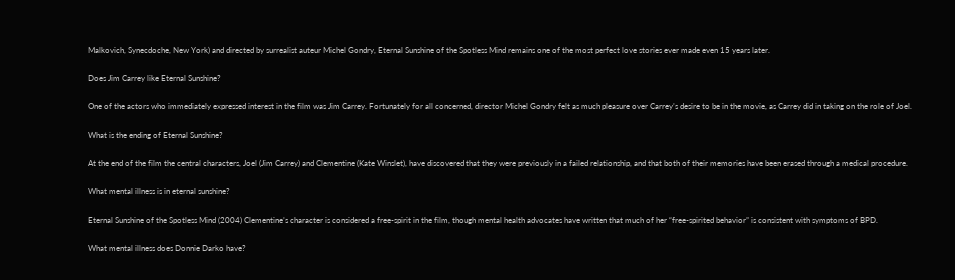Malkovich, Synecdoche, New York) and directed by surrealist auteur Michel Gondry, Eternal Sunshine of the Spotless Mind remains one of the most perfect love stories ever made even 15 years later.

Does Jim Carrey like Eternal Sunshine?

One of the actors who immediately expressed interest in the film was Jim Carrey. Fortunately for all concerned, director Michel Gondry felt as much pleasure over Carrey’s desire to be in the movie, as Carrey did in taking on the role of Joel.

What is the ending of Eternal Sunshine?

At the end of the film the central characters, Joel (Jim Carrey) and Clementine (Kate Winslet), have discovered that they were previously in a failed relationship, and that both of their memories have been erased through a medical procedure.

What mental illness is in eternal sunshine?

Eternal Sunshine of the Spotless Mind (2004) Clementine’s character is considered a free-spirit in the film, though mental health advocates have written that much of her “free-spirited behavior” is consistent with symptoms of BPD.

What mental illness does Donnie Darko have?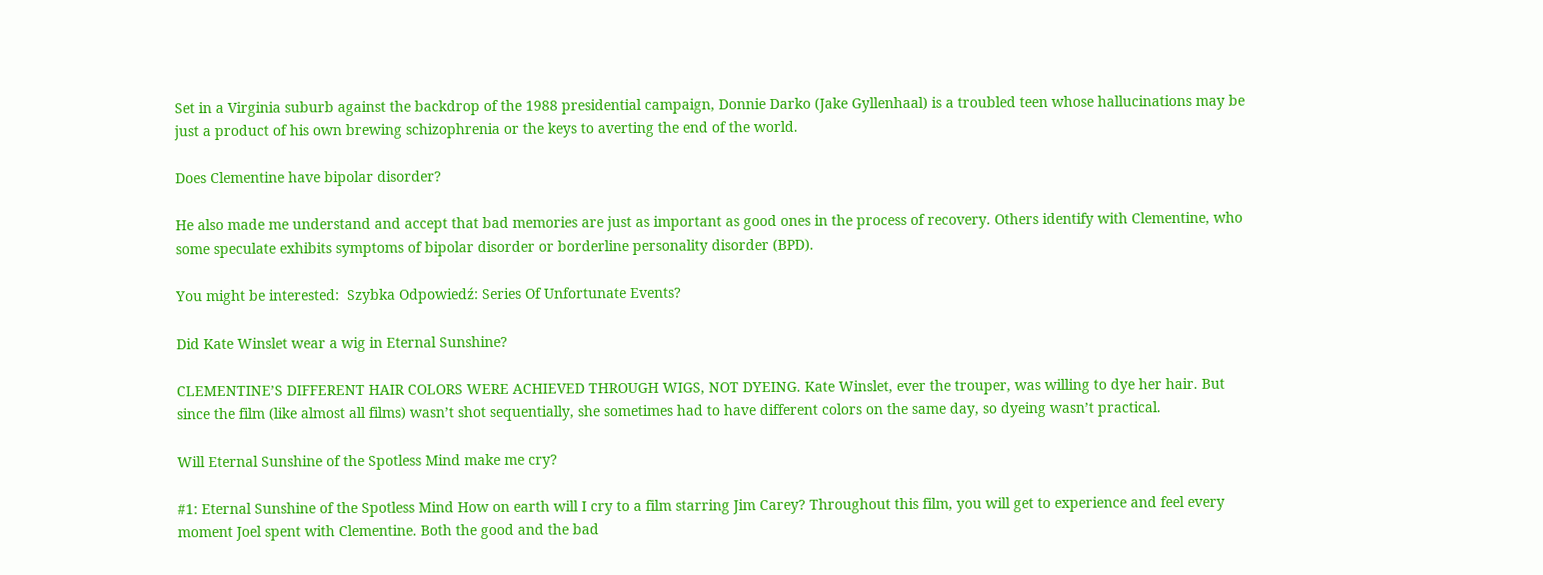Set in a Virginia suburb against the backdrop of the 1988 presidential campaign, Donnie Darko (Jake Gyllenhaal) is a troubled teen whose hallucinations may be just a product of his own brewing schizophrenia or the keys to averting the end of the world.

Does Clementine have bipolar disorder?

He also made me understand and accept that bad memories are just as important as good ones in the process of recovery. Others identify with Clementine, who some speculate exhibits symptoms of bipolar disorder or borderline personality disorder (BPD).

You might be interested:  Szybka Odpowiedź: Series Of Unfortunate Events?

Did Kate Winslet wear a wig in Eternal Sunshine?

CLEMENTINE’S DIFFERENT HAIR COLORS WERE ACHIEVED THROUGH WIGS, NOT DYEING. Kate Winslet, ever the trouper, was willing to dye her hair. But since the film (like almost all films) wasn’t shot sequentially, she sometimes had to have different colors on the same day, so dyeing wasn’t practical.

Will Eternal Sunshine of the Spotless Mind make me cry?

#1: Eternal Sunshine of the Spotless Mind How on earth will I cry to a film starring Jim Carey? Throughout this film, you will get to experience and feel every moment Joel spent with Clementine. Both the good and the bad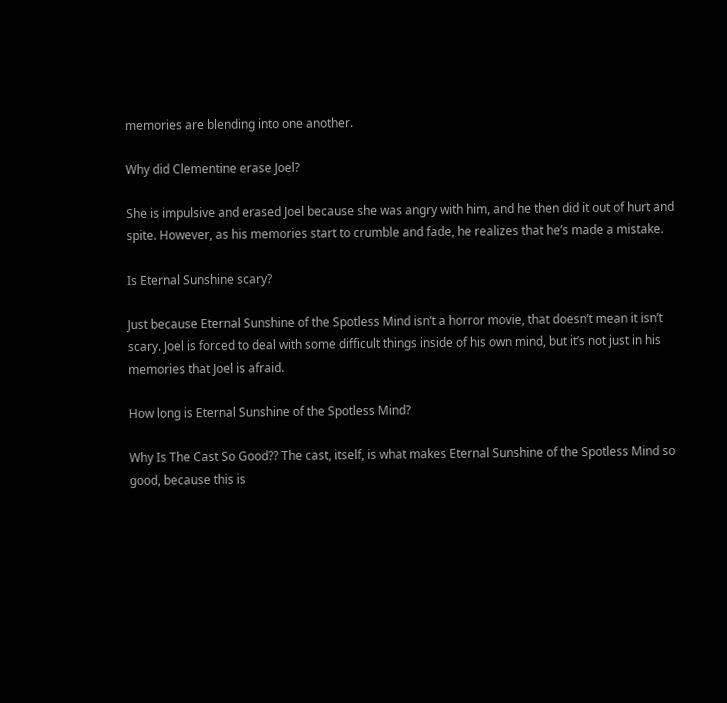memories are blending into one another.

Why did Clementine erase Joel?

She is impulsive and erased Joel because she was angry with him, and he then did it out of hurt and spite. However, as his memories start to crumble and fade, he realizes that he’s made a mistake.

Is Eternal Sunshine scary?

Just because Eternal Sunshine of the Spotless Mind isn’t a horror movie, that doesn’t mean it isn’t scary. Joel is forced to deal with some difficult things inside of his own mind, but it’s not just in his memories that Joel is afraid.

How long is Eternal Sunshine of the Spotless Mind?

Why Is The Cast So Good?? The cast, itself, is what makes Eternal Sunshine of the Spotless Mind so good, because this is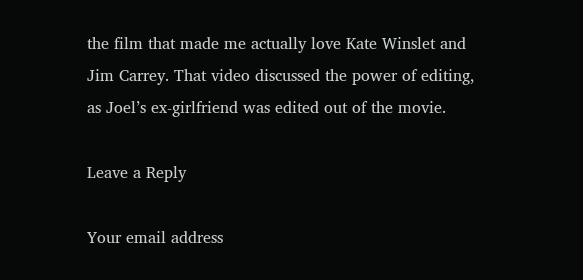the film that made me actually love Kate Winslet and Jim Carrey. That video discussed the power of editing, as Joel’s ex-girlfriend was edited out of the movie.

Leave a Reply

Your email address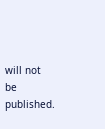will not be published.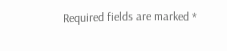Required fields are marked *